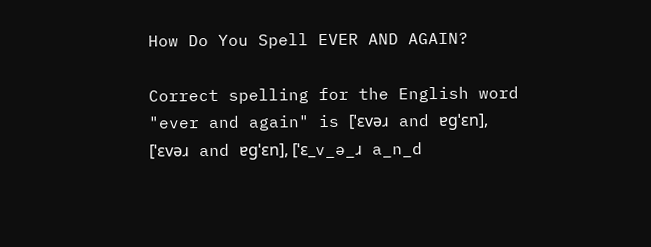How Do You Spell EVER AND AGAIN?

Correct spelling for the English word "ever and again" is [ˈɛvəɹ and ɐɡˈɛn], [ˈɛvəɹ and ɐɡˈɛn], [ˈɛ_v_ə_ɹ a_n_d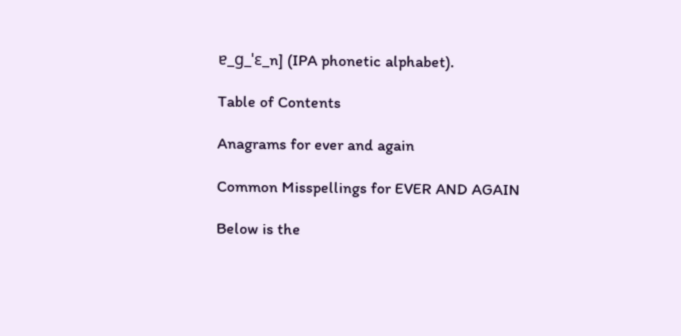ɐ_ɡ_ˈɛ_n] (IPA phonetic alphabet).

Table of Contents

Anagrams for ever and again

Common Misspellings for EVER AND AGAIN

Below is the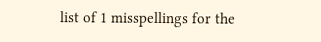list of 1 misspellings for the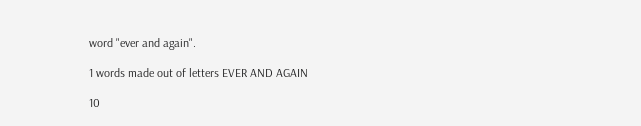word "ever and again".

1 words made out of letters EVER AND AGAIN

10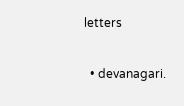letters

  • devanagari.